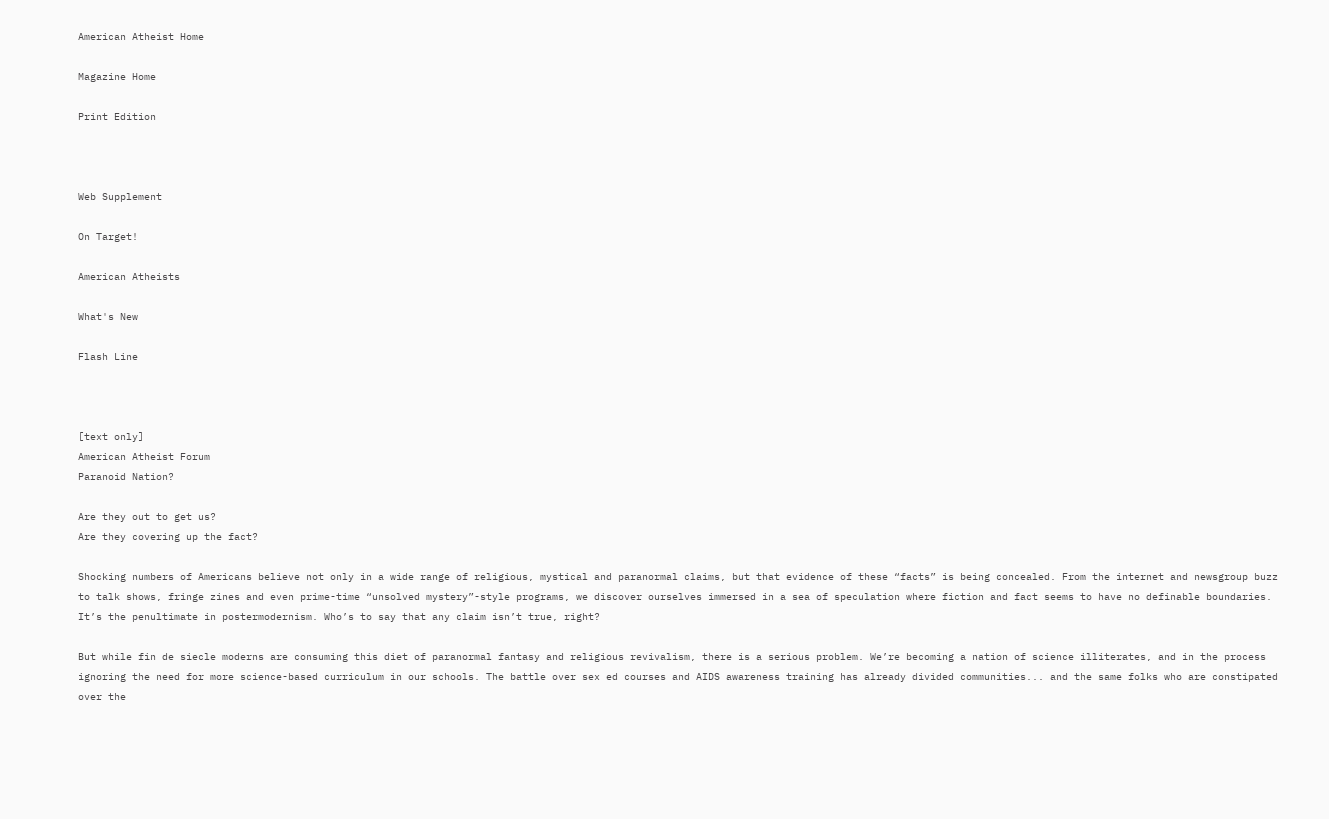American Atheist Home

Magazine Home

Print Edition



Web Supplement

On Target!

American Atheists

What's New

Flash Line



[text only]
American Atheist Forum
Paranoid Nation?

Are they out to get us?
Are they covering up the fact?

Shocking numbers of Americans believe not only in a wide range of religious, mystical and paranormal claims, but that evidence of these “facts” is being concealed. From the internet and newsgroup buzz to talk shows, fringe zines and even prime-time “unsolved mystery”-style programs, we discover ourselves immersed in a sea of speculation where fiction and fact seems to have no definable boundaries. It’s the penultimate in postermodernism. Who’s to say that any claim isn’t true, right?

But while fin de siecle moderns are consuming this diet of paranormal fantasy and religious revivalism, there is a serious problem. We’re becoming a nation of science illiterates, and in the process ignoring the need for more science-based curriculum in our schools. The battle over sex ed courses and AIDS awareness training has already divided communities... and the same folks who are constipated over the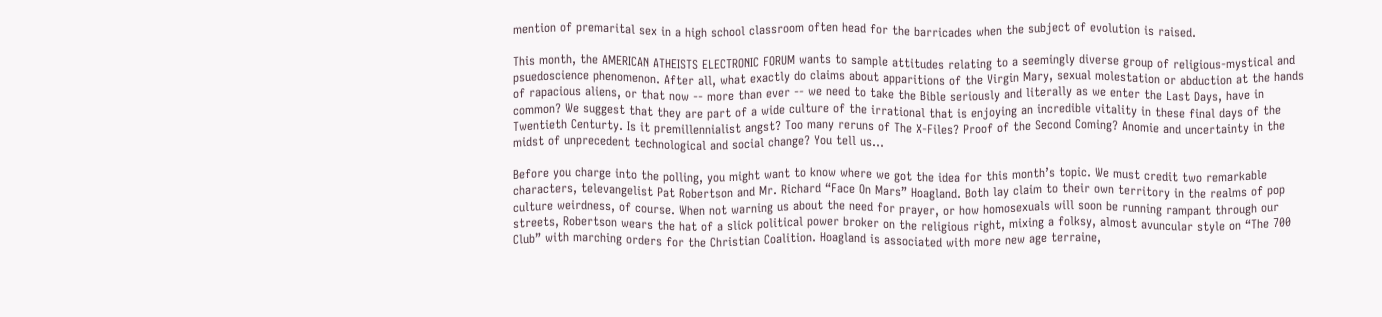mention of premarital sex in a high school classroom often head for the barricades when the subject of evolution is raised.

This month, the AMERICAN ATHEISTS ELECTRONIC FORUM wants to sample attitudes relating to a seemingly diverse group of religious-mystical and psuedoscience phenomenon. After all, what exactly do claims about apparitions of the Virgin Mary, sexual molestation or abduction at the hands of rapacious aliens, or that now -- more than ever -- we need to take the Bible seriously and literally as we enter the Last Days, have in common? We suggest that they are part of a wide culture of the irrational that is enjoying an incredible vitality in these final days of the Twentieth Centurty. Is it premillennialist angst? Too many reruns of The X-Files? Proof of the Second Coming? Anomie and uncertainty in the midst of unprecedent technological and social change? You tell us...

Before you charge into the polling, you might want to know where we got the idea for this month’s topic. We must credit two remarkable characters, televangelist Pat Robertson and Mr. Richard “Face On Mars” Hoagland. Both lay claim to their own territory in the realms of pop culture weirdness, of course. When not warning us about the need for prayer, or how homosexuals will soon be running rampant through our streets, Robertson wears the hat of a slick political power broker on the religious right, mixing a folksy, almost avuncular style on “The 700 Club” with marching orders for the Christian Coalition. Hoagland is associated with more new age terraine,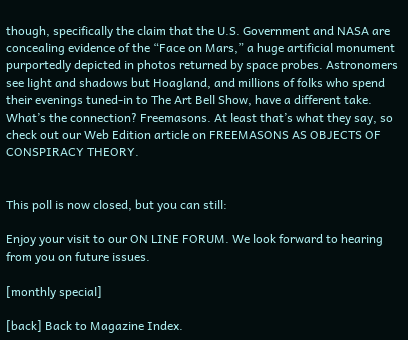though, specifically the claim that the U.S. Government and NASA are concealing evidence of the “Face on Mars,” a huge artificial monument purportedly depicted in photos returned by space probes. Astronomers see light and shadows but Hoagland, and millions of folks who spend their evenings tuned-in to The Art Bell Show, have a different take. What’s the connection? Freemasons. At least that’s what they say, so check out our Web Edition article on FREEMASONS AS OBJECTS OF CONSPIRACY THEORY.


This poll is now closed, but you can still:

Enjoy your visit to our ON LINE FORUM. We look forward to hearing from you on future issues.

[monthly special]

[back] Back to Magazine Index.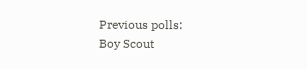Previous polls:
Boy Scout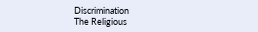Discrimination
The Religious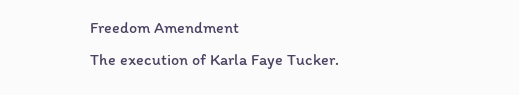Freedom Amendment
The execution of Karla Faye Tucker.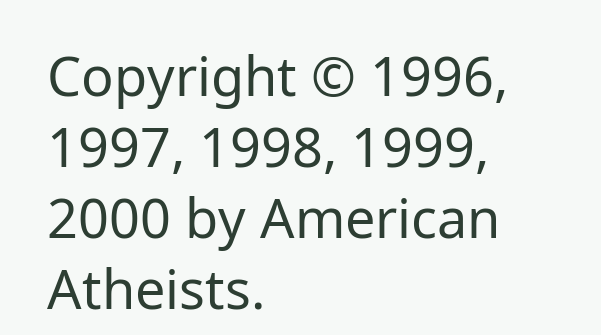Copyright © 1996, 1997, 1998, 1999, 2000 by American Atheists.